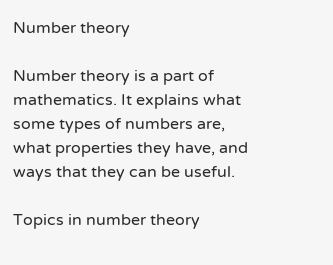Number theory

Number theory is a part of mathematics. It explains what some types of numbers are, what properties they have, and ways that they can be useful.

Topics in number theory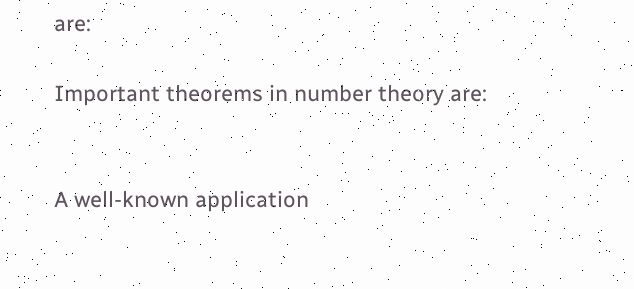are:

Important theorems in number theory are:


A well-known application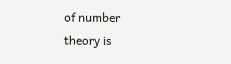of number theory is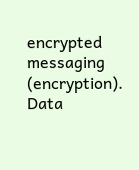encrypted messaging (encryption). Data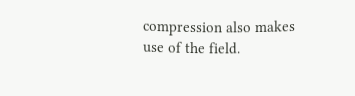compression also makes use of the field.